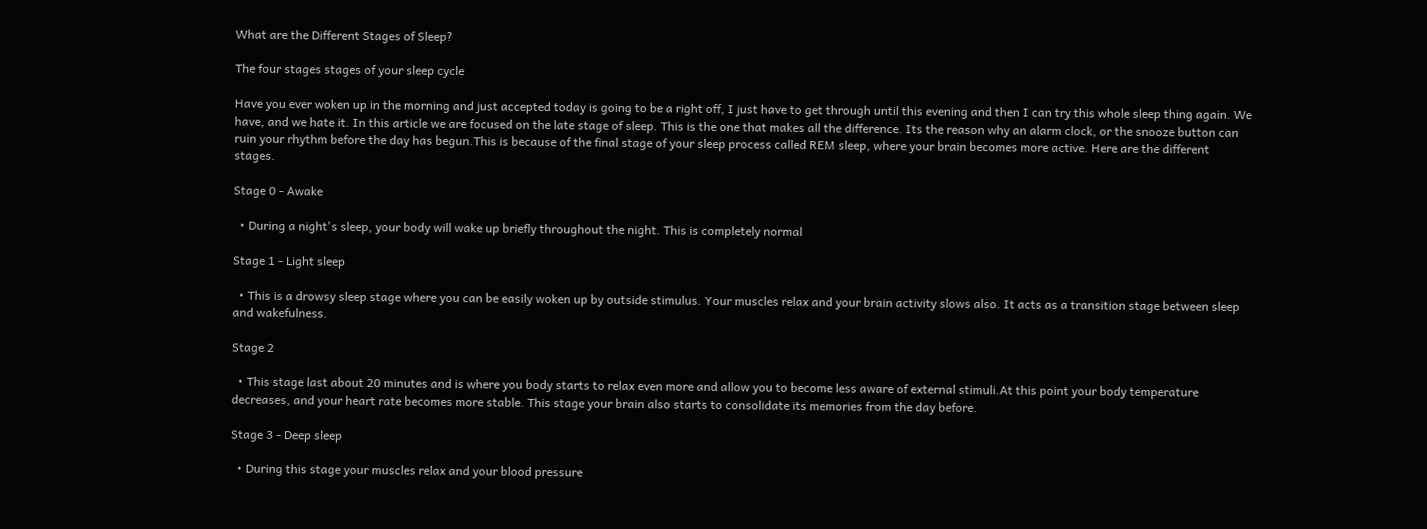What are the Different Stages of Sleep?

The four stages stages of your sleep cycle

Have you ever woken up in the morning and just accepted today is going to be a right off, I just have to get through until this evening and then I can try this whole sleep thing again. We have, and we hate it. In this article we are focused on the late stage of sleep. This is the one that makes all the difference. Its the reason why an alarm clock, or the snooze button can ruin your rhythm before the day has begun.This is because of the final stage of your sleep process called REM sleep, where your brain becomes more active. Here are the different stages.

Stage 0 - Awake

  • During a night's sleep, your body will wake up briefly throughout the night. This is completely normal

Stage 1 - Light sleep

  • This is a drowsy sleep stage where you can be easily woken up by outside stimulus. Your muscles relax and your brain activity slows also. It acts as a transition stage between sleep and wakefulness.

Stage 2

  • This stage last about 20 minutes and is where you body starts to relax even more and allow you to become less aware of external stimuli.At this point your body temperature decreases, and your heart rate becomes more stable. This stage your brain also starts to consolidate its memories from the day before.

Stage 3 - Deep sleep

  • During this stage your muscles relax and your blood pressure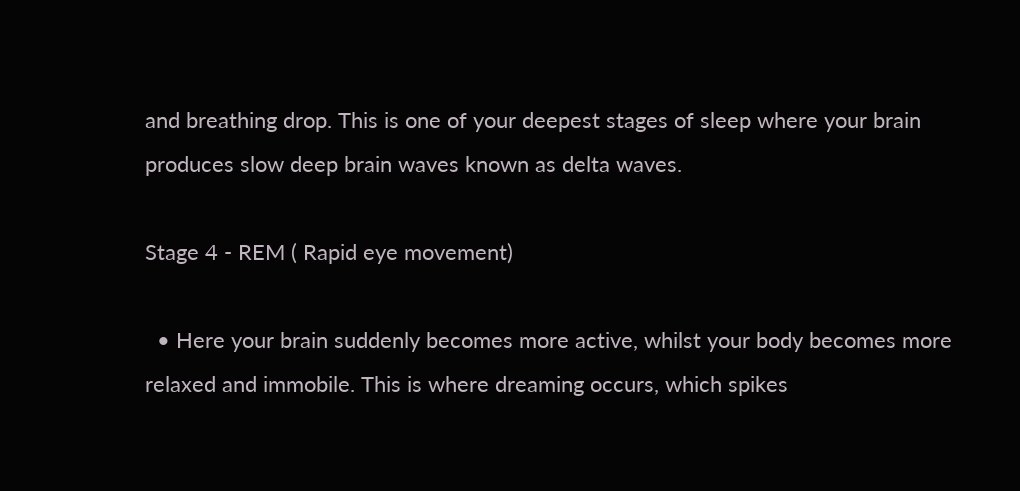and breathing drop. This is one of your deepest stages of sleep where your brain produces slow deep brain waves known as delta waves.

Stage 4 - REM ( Rapid eye movement)

  • Here your brain suddenly becomes more active, whilst your body becomes more relaxed and immobile. This is where dreaming occurs, which spikes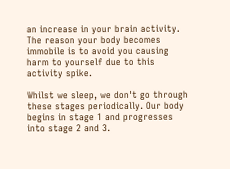an increase in your brain activity. The reason your body becomes immobile is to avoid you causing harm to yourself due to this activity spike.

Whilst we sleep, we don't go through these stages periodically. Our body begins in stage 1 and progresses into stage 2 and 3.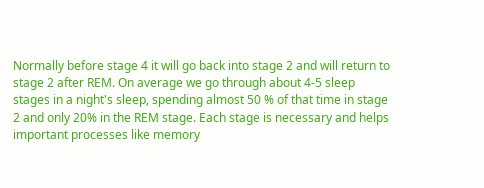Normally before stage 4 it will go back into stage 2 and will return to stage 2 after REM. On average we go through about 4-5 sleep stages in a night's sleep, spending almost 50 % of that time in stage 2 and only 20% in the REM stage. Each stage is necessary and helps important processes like memory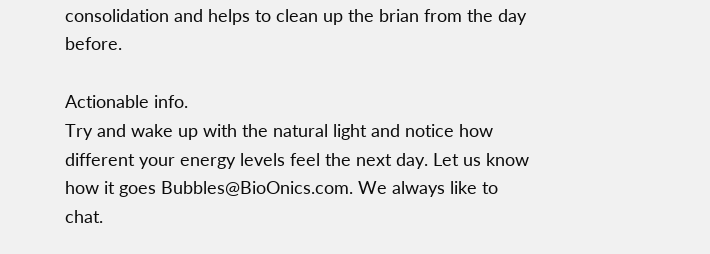consolidation and helps to clean up the brian from the day before.

Actionable info.
Try and wake up with the natural light and notice how different your energy levels feel the next day. Let us know how it goes Bubbles@BioOnics.com. We always like to chat.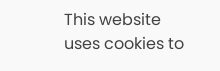This website uses cookies to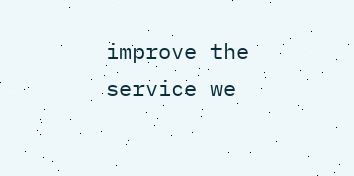improve the service we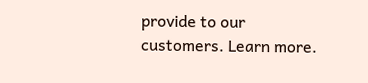provide to our customers. Learn more.